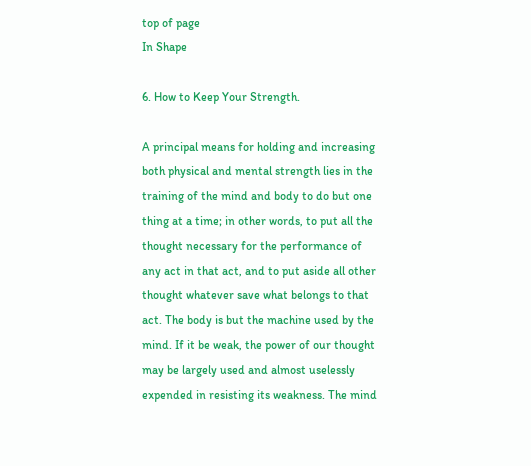top of page
In Shape

6. How to Keep Your Strength.

A principal means for holding and increasing both physical and mental strength lies in the training of the mind and body to do but one thing at a time; in other words, to put all the thought necessary for the performance of any act in that act, and to put aside all other thought whatever save what belongs to that act. The body is but the machine used by the mind. If it be weak, the power of our thought may be largely used and almost uselessly expended in resisting its weakness. The mind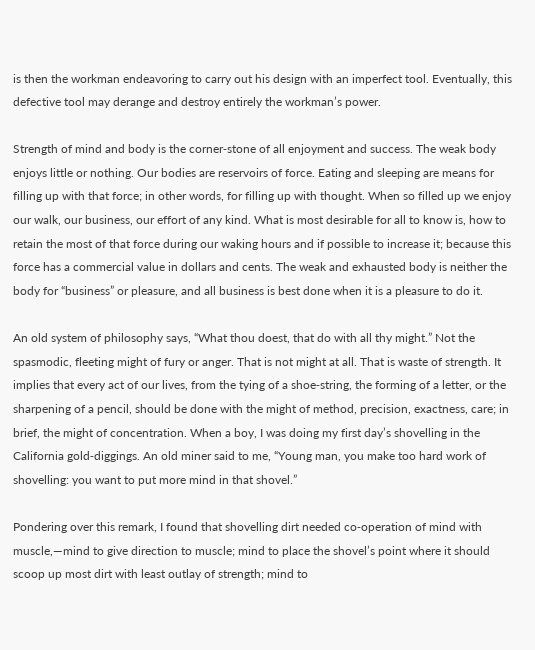is then the workman endeavoring to carry out his design with an imperfect tool. Eventually, this defective tool may derange and destroy entirely the workman’s power.

Strength of mind and body is the corner‑stone of all enjoyment and success. The weak body enjoys little or nothing. Our bodies are reservoirs of force. Eating and sleeping are means for filling up with that force; in other words, for filling up with thought. When so filled up we enjoy our walk, our business, our effort of any kind. What is most desirable for all to know is, how to retain the most of that force during our waking hours and if possible to increase it; because this force has a commercial value in dollars and cents. The weak and exhausted body is neither the body for “business” or pleasure, and all business is best done when it is a pleasure to do it.

An old system of philosophy says, “What thou doest, that do with all thy might.” Not the spasmodic, fleeting might of fury or anger. That is not might at all. That is waste of strength. It implies that every act of our lives, from the tying of a shoe‑string, the forming of a letter, or the sharpening of a pencil, should be done with the might of method, precision, exactness, care; in brief, the might of concentration. When a boy, I was doing my first day’s shovelling in the California gold‑diggings. An old miner said to me, “Young man, you make too hard work of shovelling: you want to put more mind in that shovel.”

Pondering over this remark, I found that shovelling dirt needed co‑operation of mind with muscle,—mind to give direction to muscle; mind to place the shovel’s point where it should scoop up most dirt with least outlay of strength; mind to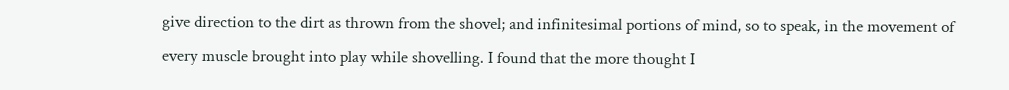give direction to the dirt as thrown from the shovel; and infinitesimal portions of mind, so to speak, in the movement of every muscle brought into play while shovelling. I found that the more thought I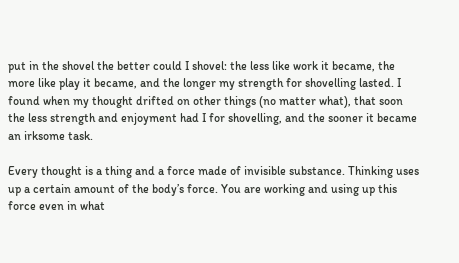put in the shovel the better could I shovel: the less like work it became, the more like play it became, and the longer my strength for shovelling lasted. I found when my thought drifted on other things (no matter what), that soon the less strength and enjoyment had I for shovelling, and the sooner it became an irksome task.

Every thought is a thing and a force made of invisible substance. Thinking uses up a certain amount of the body’s force. You are working and using up this force even in what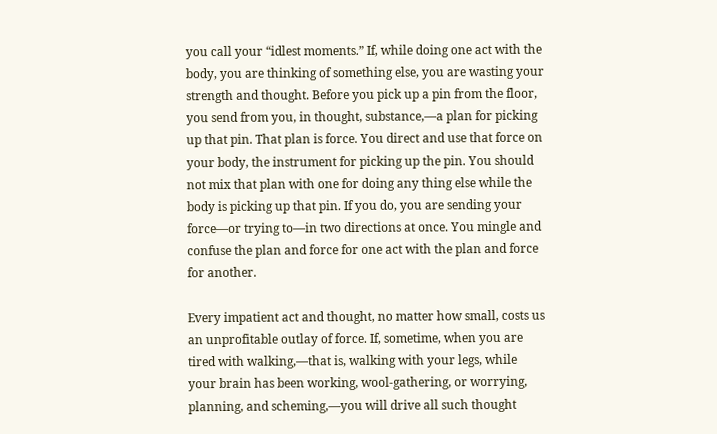you call your “idlest moments.” If, while doing one act with the body, you are thinking of something else, you are wasting your strength and thought. Before you pick up a pin from the floor, you send from you, in thought, substance,—a plan for picking up that pin. That plan is force. You direct and use that force on your body, the instrument for picking up the pin. You should not mix that plan with one for doing any thing else while the body is picking up that pin. If you do, you are sending your force—or trying to—in two directions at once. You mingle and confuse the plan and force for one act with the plan and force for another.

Every impatient act and thought, no matter how small, costs us an unprofitable outlay of force. If, sometime, when you are tired with walking,—that is, walking with your legs, while your brain has been working, wool‑gathering, or worrying, planning, and scheming,—you will drive all such thought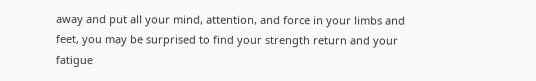away and put all your mind, attention, and force in your limbs and feet, you may be surprised to find your strength return and your fatigue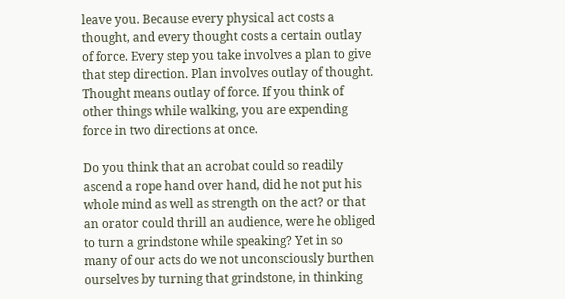leave you. Because every physical act costs a thought, and every thought costs a certain outlay of force. Every step you take involves a plan to give that step direction. Plan involves outlay of thought. Thought means outlay of force. If you think of other things while walking, you are expending force in two directions at once.

Do you think that an acrobat could so readily ascend a rope hand over hand, did he not put his whole mind as well as strength on the act? or that an orator could thrill an audience, were he obliged to turn a grindstone while speaking? Yet in so many of our acts do we not unconsciously burthen ourselves by turning that grindstone, in thinking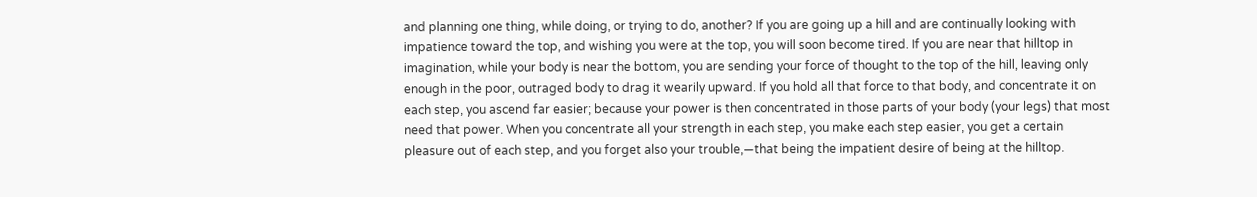and planning one thing, while doing, or trying to do, another? If you are going up a hill and are continually looking with impatience toward the top, and wishing you were at the top, you will soon become tired. If you are near that hilltop in imagination, while your body is near the bottom, you are sending your force of thought to the top of the hill, leaving only enough in the poor, outraged body to drag it wearily upward. If you hold all that force to that body, and concentrate it on each step, you ascend far easier; because your power is then concentrated in those parts of your body (your legs) that most need that power. When you concentrate all your strength in each step, you make each step easier, you get a certain pleasure out of each step, and you forget also your trouble,—that being the impatient desire of being at the hilltop.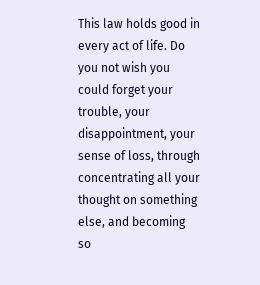This law holds good in every act of life. Do you not wish you could forget your trouble, your disappointment, your sense of loss, through concentrating all your thought on something else, and becoming so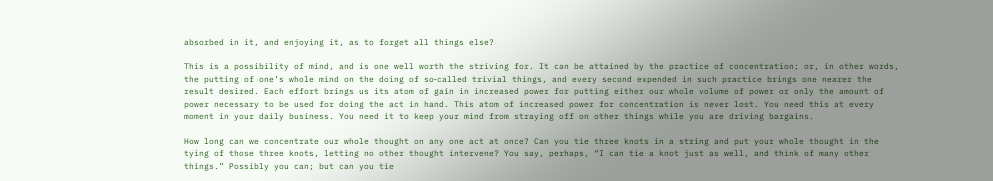absorbed in it, and enjoying it, as to forget all things else?

This is a possibility of mind, and is one well worth the striving for. It can be attained by the practice of concentration; or, in other words, the putting of one’s whole mind on the doing of so‑called trivial things, and every second expended in such practice brings one nearer the result desired. Each effort brings us its atom of gain in increased power for putting either our whole volume of power or only the amount of power necessary to be used for doing the act in hand. This atom of increased power for concentration is never lost. You need this at every moment in your daily business. You need it to keep your mind from straying off on other things while you are driving bargains.

How long can we concentrate our whole thought on any one act at once? Can you tie three knots in a string and put your whole thought in the tying of those three knots, letting no other thought intervene? You say, perhaps, “I can tie a knot just as well, and think of many other things.” Possibly you can; but can you tie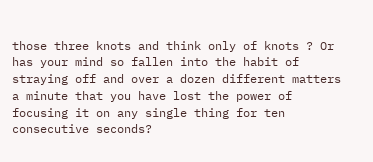those three knots and think only of knots ? Or has your mind so fallen into the habit of straying off and over a dozen different matters a minute that you have lost the power of focusing it on any single thing for ten consecutive seconds?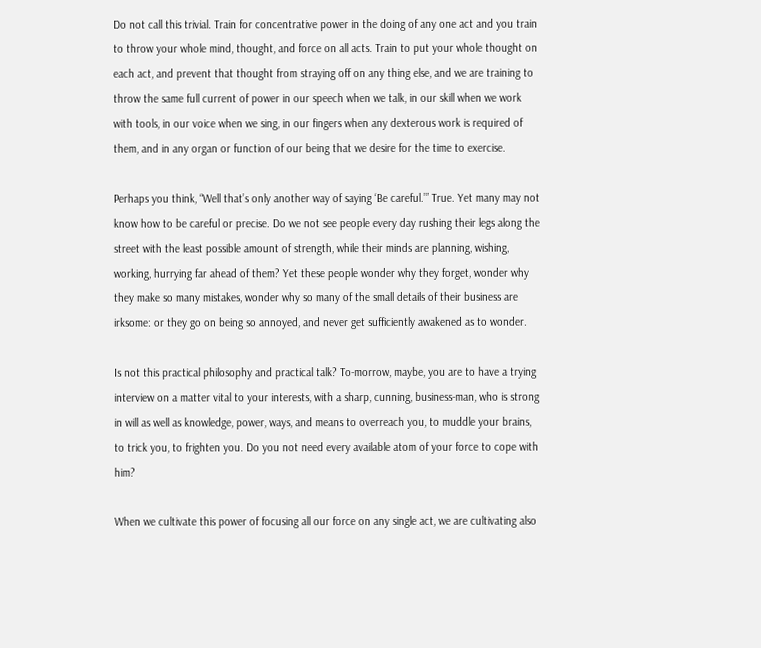Do not call this trivial. Train for concentrative power in the doing of any one act and you train to throw your whole mind, thought, and force on all acts. Train to put your whole thought on each act, and prevent that thought from straying off on any thing else, and we are training to throw the same full current of power in our speech when we talk, in our skill when we work with tools, in our voice when we sing, in our fingers when any dexterous work is required of them, and in any organ or function of our being that we desire for the time to exercise.

Perhaps you think, “Well that’s only another way of saying ‘Be careful.’” True. Yet many may not know how to be careful or precise. Do we not see people every day rushing their legs along the street with the least possible amount of strength, while their minds are planning, wishing, working, hurrying far ahead of them? Yet these people wonder why they forget, wonder why they make so many mistakes, wonder why so many of the small details of their business are irksome: or they go on being so annoyed, and never get sufficiently awakened as to wonder.

Is not this practical philosophy and practical talk? To‑morrow, maybe, you are to have a trying interview on a matter vital to your interests, with a sharp, cunning, business‑man, who is strong in will as well as knowledge, power, ways, and means to overreach you, to muddle your brains, to trick you, to frighten you. Do you not need every available atom of your force to cope with him?

When we cultivate this power of focusing all our force on any single act, we are cultivating also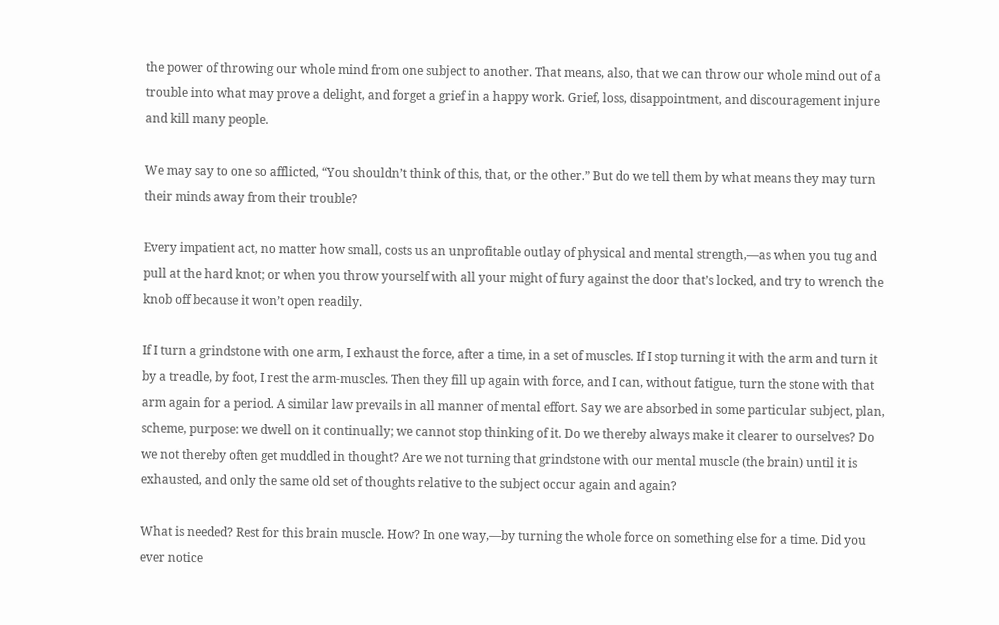the power of throwing our whole mind from one subject to another. That means, also, that we can throw our whole mind out of a trouble into what may prove a delight, and forget a grief in a happy work. Grief, loss, disappointment, and discouragement injure and kill many people.

We may say to one so afflicted, “You shouldn’t think of this, that, or the other.” But do we tell them by what means they may turn their minds away from their trouble?

Every impatient act, no matter how small, costs us an unprofitable outlay of physical and mental strength,—as when you tug and pull at the hard knot; or when you throw yourself with all your might of fury against the door that’s locked, and try to wrench the knob off because it won’t open readily.

If I turn a grindstone with one arm, I exhaust the force, after a time, in a set of muscles. If I stop turning it with the arm and turn it by a treadle, by foot, I rest the arm‑muscles. Then they fill up again with force, and I can, without fatigue, turn the stone with that arm again for a period. A similar law prevails in all manner of mental effort. Say we are absorbed in some particular subject, plan, scheme, purpose: we dwell on it continually; we cannot stop thinking of it. Do we thereby always make it clearer to ourselves? Do we not thereby often get muddled in thought? Are we not turning that grindstone with our mental muscle (the brain) until it is exhausted, and only the same old set of thoughts relative to the subject occur again and again?

What is needed? Rest for this brain muscle. How? In one way,—by turning the whole force on something else for a time. Did you ever notice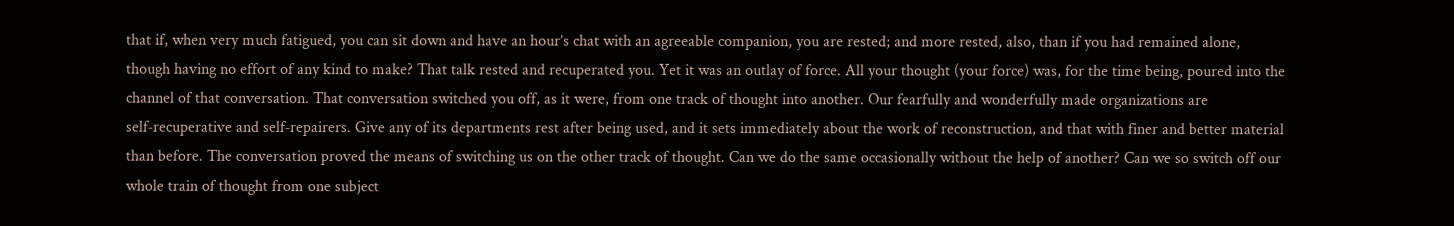that if, when very much fatigued, you can sit down and have an hour’s chat with an agreeable companion, you are rested; and more rested, also, than if you had remained alone, though having no effort of any kind to make? That talk rested and recuperated you. Yet it was an outlay of force. All your thought (your force) was, for the time being, poured into the channel of that conversation. That conversation switched you off, as it were, from one track of thought into another. Our fearfully and wonderfully made organizations are self‑recuperative and self‑repairers. Give any of its departments rest after being used, and it sets immediately about the work of reconstruction, and that with finer and better material than before. The conversation proved the means of switching us on the other track of thought. Can we do the same occasionally without the help of another? Can we so switch off our whole train of thought from one subject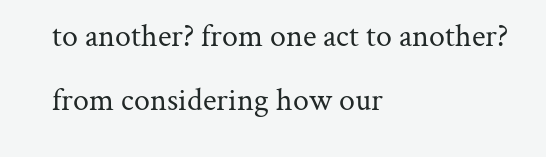to another? from one act to another? from considering how our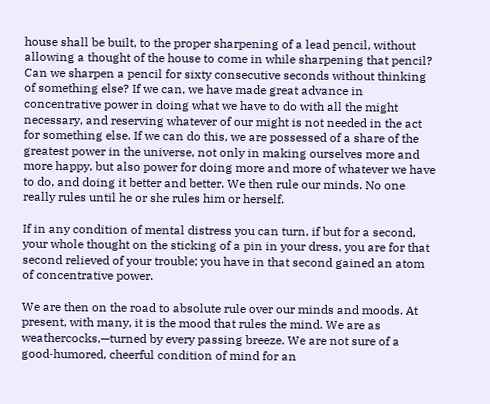house shall be built, to the proper sharpening of a lead pencil, without allowing a thought of the house to come in while sharpening that pencil? Can we sharpen a pencil for sixty consecutive seconds without thinking of something else? If we can, we have made great advance in concentrative power in doing what we have to do with all the might necessary, and reserving whatever of our might is not needed in the act for something else. If we can do this, we are possessed of a share of the greatest power in the universe, not only in making ourselves more and more happy, but also power for doing more and more of whatever we have to do, and doing it better and better. We then rule our minds. No one really rules until he or she rules him or herself.

If in any condition of mental distress you can turn, if but for a second, your whole thought on the sticking of a pin in your dress, you are for that second relieved of your trouble; you have in that second gained an atom of concentrative power.

We are then on the road to absolute rule over our minds and moods. At present, with many, it is the mood that rules the mind. We are as weathercocks,—turned by every passing breeze. We are not sure of a good‑humored, cheerful condition of mind for an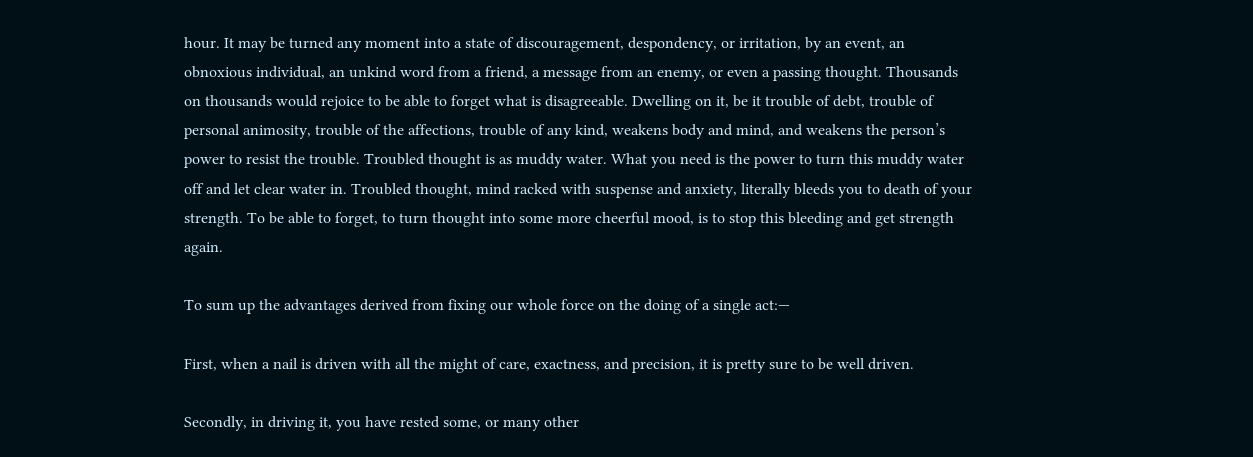hour. It may be turned any moment into a state of discouragement, despondency, or irritation, by an event, an obnoxious individual, an unkind word from a friend, a message from an enemy, or even a passing thought. Thousands on thousands would rejoice to be able to forget what is disagreeable. Dwelling on it, be it trouble of debt, trouble of personal animosity, trouble of the affections, trouble of any kind, weakens body and mind, and weakens the person’s power to resist the trouble. Troubled thought is as muddy water. What you need is the power to turn this muddy water off and let clear water in. Troubled thought, mind racked with suspense and anxiety, literally bleeds you to death of your strength. To be able to forget, to turn thought into some more cheerful mood, is to stop this bleeding and get strength again.

To sum up the advantages derived from fixing our whole force on the doing of a single act:—

First, when a nail is driven with all the might of care, exactness, and precision, it is pretty sure to be well driven.

Secondly, in driving it, you have rested some, or many other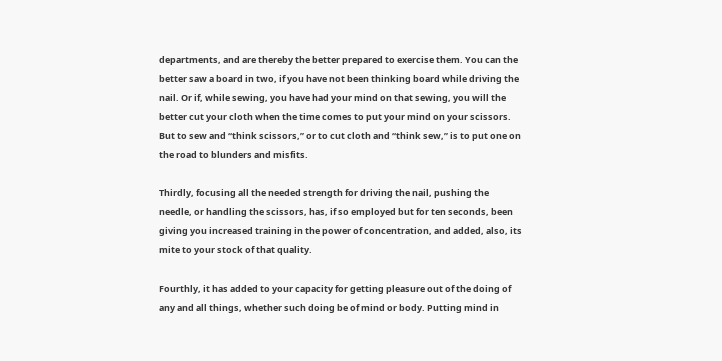departments, and are thereby the better prepared to exercise them. You can the better saw a board in two, if you have not been thinking board while driving the nail. Or if, while sewing, you have had your mind on that sewing, you will the better cut your cloth when the time comes to put your mind on your scissors. But to sew and “think scissors,” or to cut cloth and “think sew,” is to put one on the road to blunders and misfits.

Thirdly, focusing all the needed strength for driving the nail, pushing the needle, or handling the scissors, has, if so employed but for ten seconds, been giving you increased training in the power of concentration, and added, also, its mite to your stock of that quality.

Fourthly, it has added to your capacity for getting pleasure out of the doing of any and all things, whether such doing be of mind or body. Putting mind in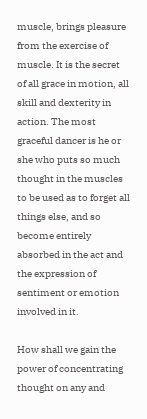muscle, brings pleasure from the exercise of muscle. It is the secret of all grace in motion, all skill and dexterity in action. The most graceful dancer is he or she who puts so much thought in the muscles to be used as to forget all things else, and so become entirely absorbed in the act and the expression of sentiment or emotion involved in it.

How shall we gain the power of concentrating thought on any and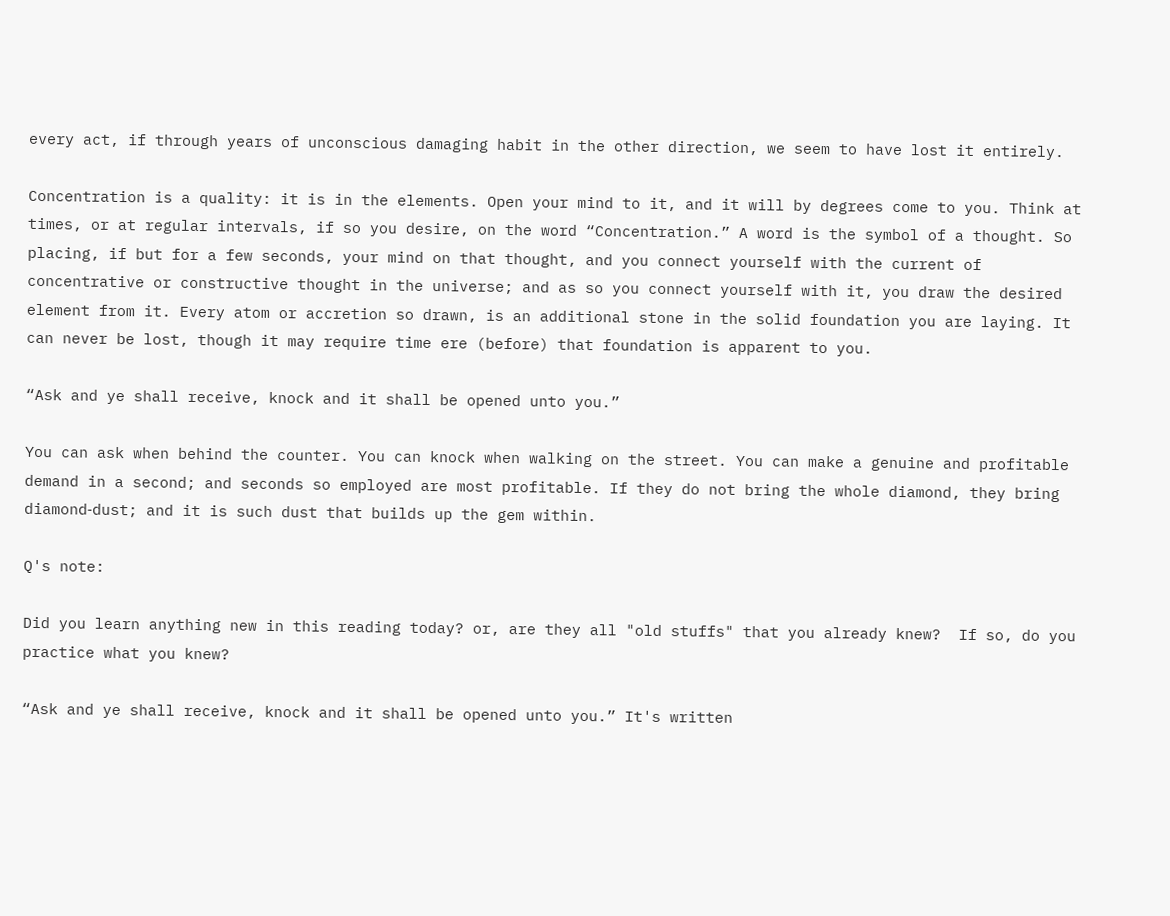every act, if through years of unconscious damaging habit in the other direction, we seem to have lost it entirely.

Concentration is a quality: it is in the elements. Open your mind to it, and it will by degrees come to you. Think at times, or at regular intervals, if so you desire, on the word “Concentration.” A word is the symbol of a thought. So placing, if but for a few seconds, your mind on that thought, and you connect yourself with the current of concentrative or constructive thought in the universe; and as so you connect yourself with it, you draw the desired element from it. Every atom or accretion so drawn, is an additional stone in the solid foundation you are laying. It can never be lost, though it may require time ere (before) that foundation is apparent to you.

“Ask and ye shall receive, knock and it shall be opened unto you.”

You can ask when behind the counter. You can knock when walking on the street. You can make a genuine and profitable demand in a second; and seconds so employed are most profitable. If they do not bring the whole diamond, they bring diamond‑dust; and it is such dust that builds up the gem within.

Q's note:

Did you learn anything new in this reading today? or, are they all "old stuffs" that you already knew?  If so, do you practice what you knew?

“Ask and ye shall receive, knock and it shall be opened unto you.” It's written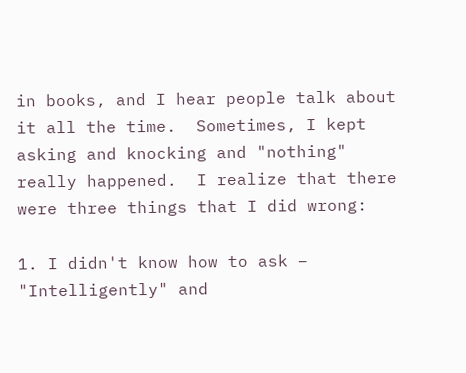in books, and I hear people talk about it all the time.  Sometimes, I kept asking and knocking and "nothing" really happened.  I realize that there were three things that I did wrong:

1. I didn't know how to ask – "Intelligently" and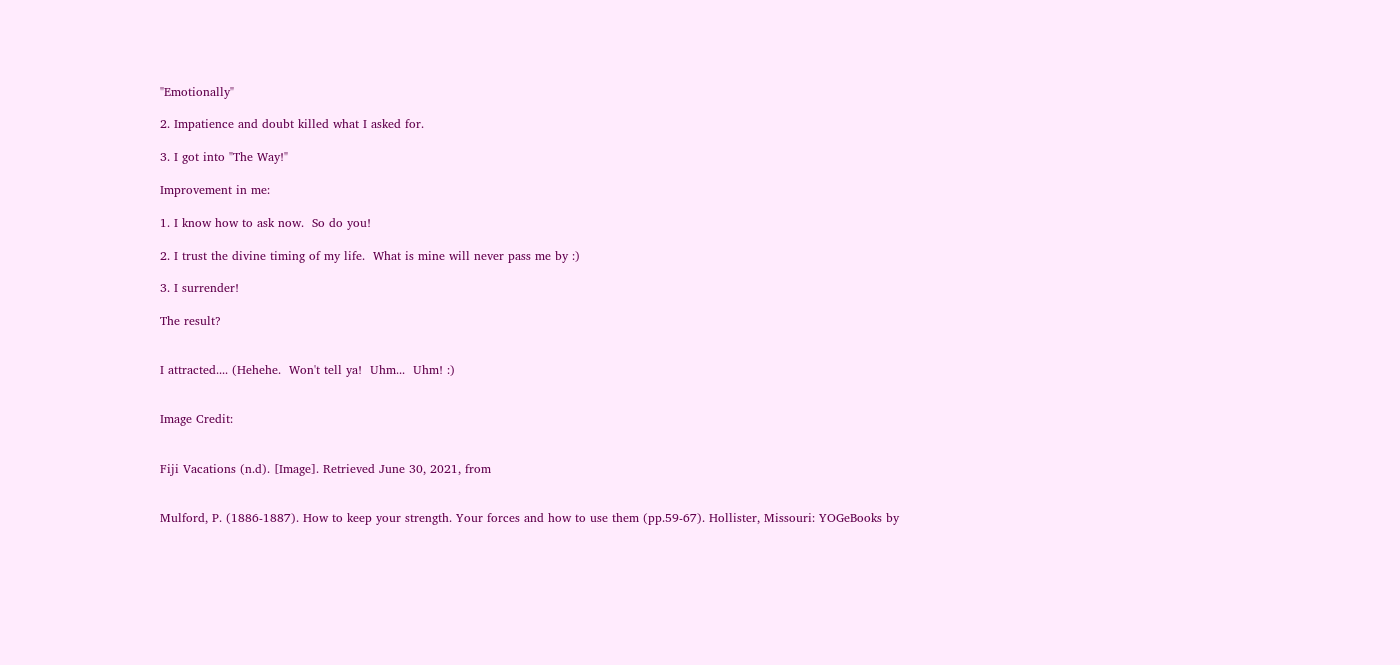"Emotionally"

2. Impatience and doubt killed what I asked for.

3. I got into "The Way!"

Improvement in me:

1. I know how to ask now.  So do you!

2. I trust the divine timing of my life.  What is mine will never pass me by :)

3. I surrender!

The result?


I attracted.... (Hehehe.  Won't tell ya!  Uhm...  Uhm! :)


Image Credit:


Fiji Vacations (n.d). [Image]. Retrieved June 30, 2021, from


Mulford, P. (1886-1887). How to keep your strength. Your forces and how to use them (pp.59-67). Hollister, Missouri: YOGeBooks by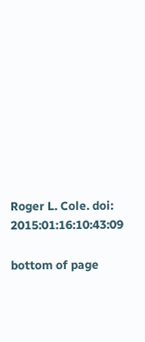Roger L. Cole. doi: 2015:01:16:10:43:09

bottom of page